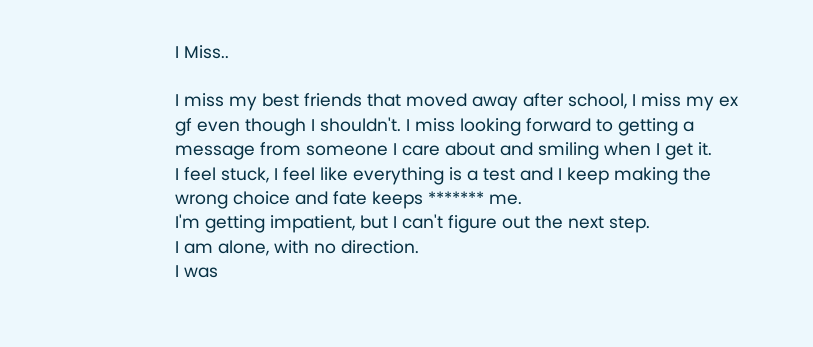I Miss..

I miss my best friends that moved away after school, I miss my ex gf even though I shouldn't. I miss looking forward to getting a message from someone I care about and smiling when I get it.
I feel stuck, I feel like everything is a test and I keep making the wrong choice and fate keeps ******* me.
I'm getting impatient, but I can't figure out the next step.
I am alone, with no direction.
I was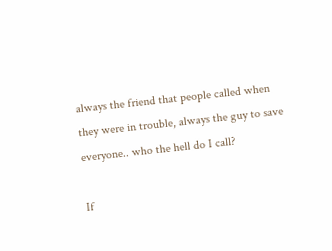always the friend that people called when they were in trouble, always the guy to save everyone.. who the hell do I call?

If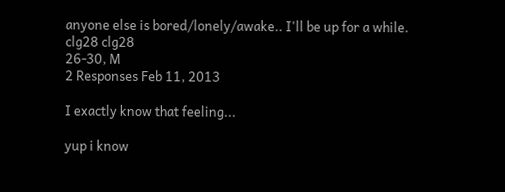anyone else is bored/lonely/awake.. I'll be up for a while.
clg28 clg28
26-30, M
2 Responses Feb 11, 2013

I exactly know that feeling...

yup i know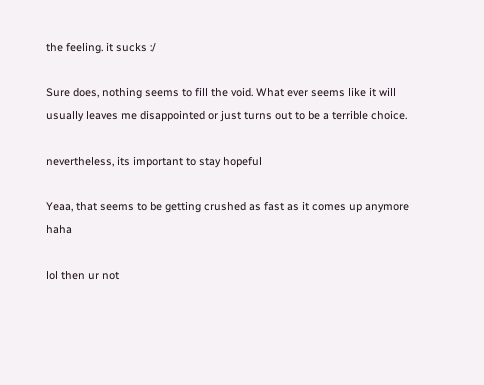the feeling. it sucks :/

Sure does, nothing seems to fill the void. What ever seems like it will usually leaves me disappointed or just turns out to be a terrible choice.

nevertheless, its important to stay hopeful

Yeaa, that seems to be getting crushed as fast as it comes up anymore haha

lol then ur not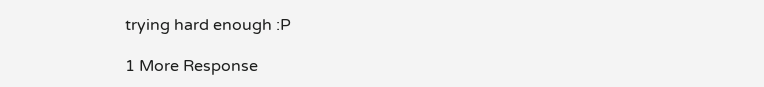trying hard enough :P

1 More Response